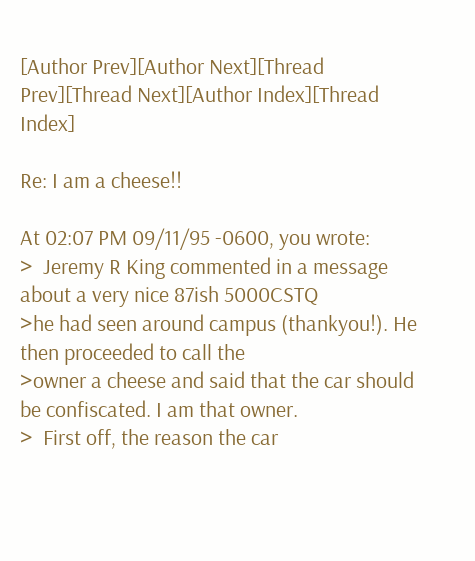[Author Prev][Author Next][Thread Prev][Thread Next][Author Index][Thread Index]

Re: I am a cheese!!

At 02:07 PM 09/11/95 -0600, you wrote:
>  Jeremy R King commented in a message about a very nice 87ish 5000CSTQ
>he had seen around campus (thankyou!). He then proceeded to call the
>owner a cheese and said that the car should be confiscated. I am that owner.
>  First off, the reason the car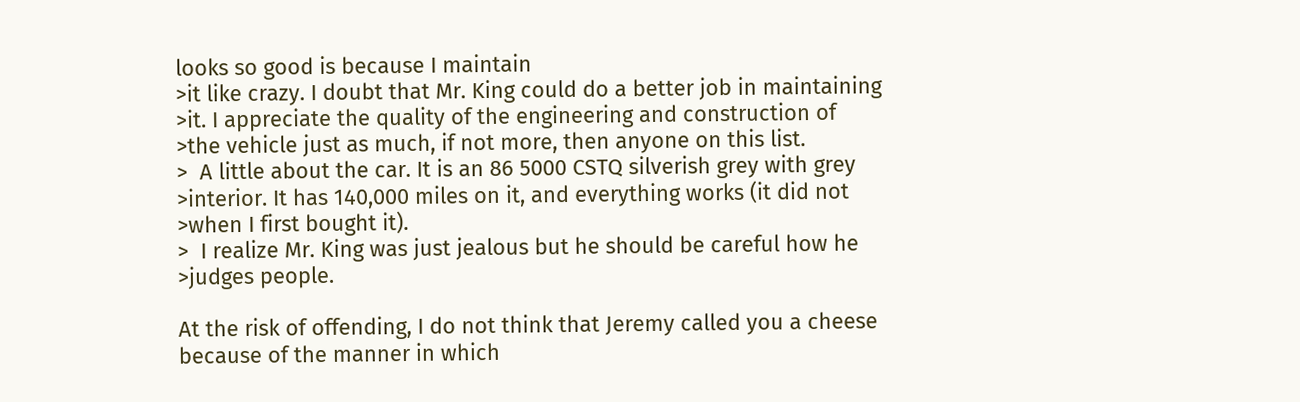looks so good is because I maintain
>it like crazy. I doubt that Mr. King could do a better job in maintaining
>it. I appreciate the quality of the engineering and construction of
>the vehicle just as much, if not more, then anyone on this list.
>  A little about the car. It is an 86 5000 CSTQ silverish grey with grey
>interior. It has 140,000 miles on it, and everything works (it did not
>when I first bought it).
>  I realize Mr. King was just jealous but he should be careful how he
>judges people.

At the risk of offending, I do not think that Jeremy called you a cheese
because of the manner in which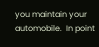you maintain your automobile.  In point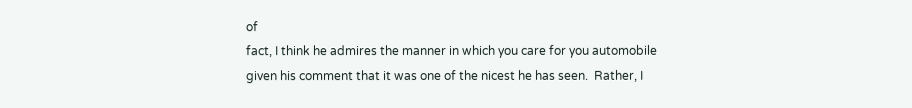of
fact, I think he admires the manner in which you care for you automobile
given his comment that it was one of the nicest he has seen.  Rather, I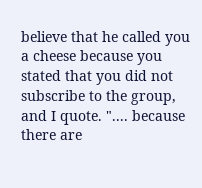believe that he called you a cheese because you stated that you did not
subscribe to the group, and I quote. ".... because there are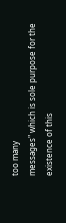too many
messages" which is sole purpose for the existence of this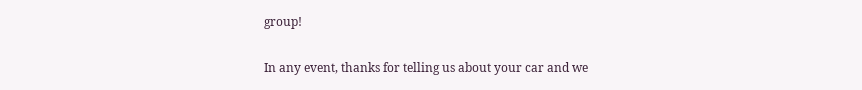group!

In any event, thanks for telling us about your car and we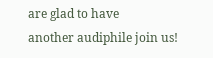are glad to have
another audiphile join us!